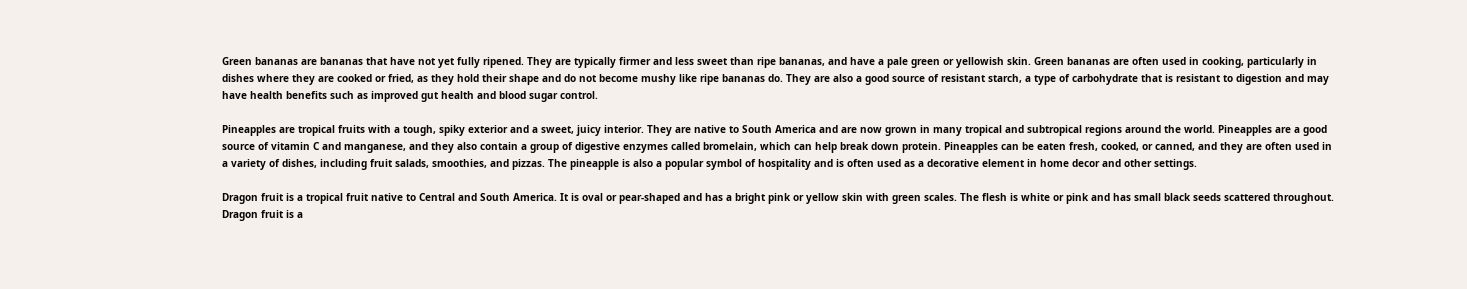Green bananas are bananas that have not yet fully ripened. They are typically firmer and less sweet than ripe bananas, and have a pale green or yellowish skin. Green bananas are often used in cooking, particularly in dishes where they are cooked or fried, as they hold their shape and do not become mushy like ripe bananas do. They are also a good source of resistant starch, a type of carbohydrate that is resistant to digestion and may have health benefits such as improved gut health and blood sugar control.

Pineapples are tropical fruits with a tough, spiky exterior and a sweet, juicy interior. They are native to South America and are now grown in many tropical and subtropical regions around the world. Pineapples are a good source of vitamin C and manganese, and they also contain a group of digestive enzymes called bromelain, which can help break down protein. Pineapples can be eaten fresh, cooked, or canned, and they are often used in a variety of dishes, including fruit salads, smoothies, and pizzas. The pineapple is also a popular symbol of hospitality and is often used as a decorative element in home decor and other settings.

Dragon fruit is a tropical fruit native to Central and South America. It is oval or pear-shaped and has a bright pink or yellow skin with green scales. The flesh is white or pink and has small black seeds scattered throughout. Dragon fruit is a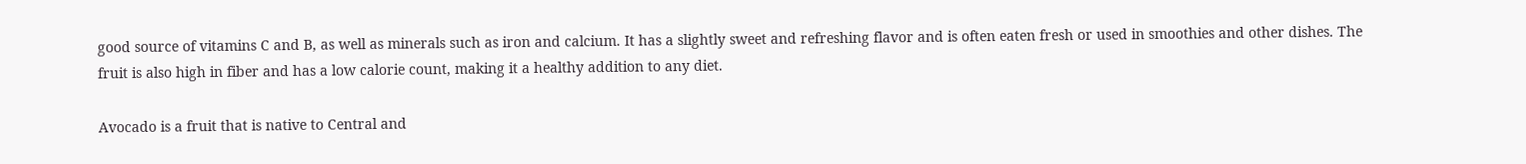good source of vitamins C and B, as well as minerals such as iron and calcium. It has a slightly sweet and refreshing flavor and is often eaten fresh or used in smoothies and other dishes. The fruit is also high in fiber and has a low calorie count, making it a healthy addition to any diet.

Avocado is a fruit that is native to Central and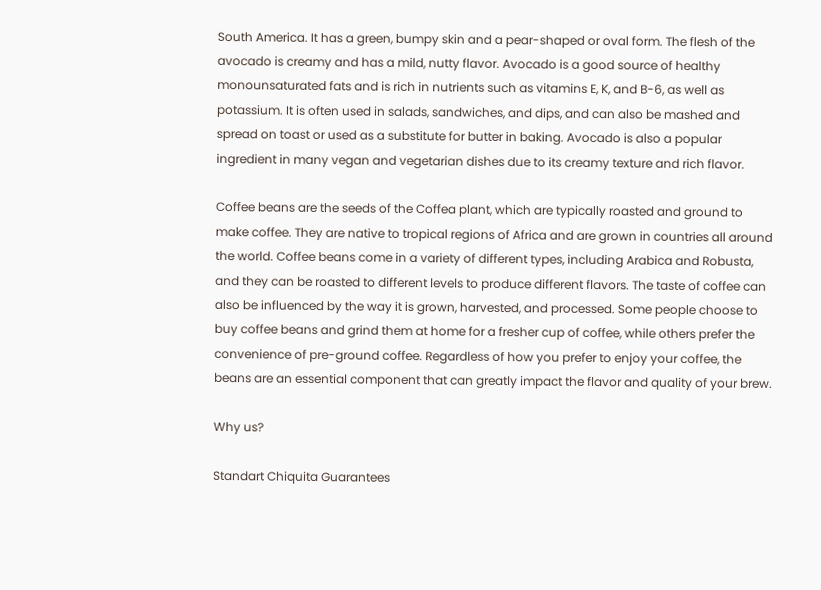South America. It has a green, bumpy skin and a pear-shaped or oval form. The flesh of the avocado is creamy and has a mild, nutty flavor. Avocado is a good source of healthy monounsaturated fats and is rich in nutrients such as vitamins E, K, and B-6, as well as potassium. It is often used in salads, sandwiches, and dips, and can also be mashed and spread on toast or used as a substitute for butter in baking. Avocado is also a popular ingredient in many vegan and vegetarian dishes due to its creamy texture and rich flavor.

Coffee beans are the seeds of the Coffea plant, which are typically roasted and ground to make coffee. They are native to tropical regions of Africa and are grown in countries all around the world. Coffee beans come in a variety of different types, including Arabica and Robusta, and they can be roasted to different levels to produce different flavors. The taste of coffee can also be influenced by the way it is grown, harvested, and processed. Some people choose to buy coffee beans and grind them at home for a fresher cup of coffee, while others prefer the convenience of pre-ground coffee. Regardless of how you prefer to enjoy your coffee, the beans are an essential component that can greatly impact the flavor and quality of your brew.

Why us?

Standart Chiquita Guarantees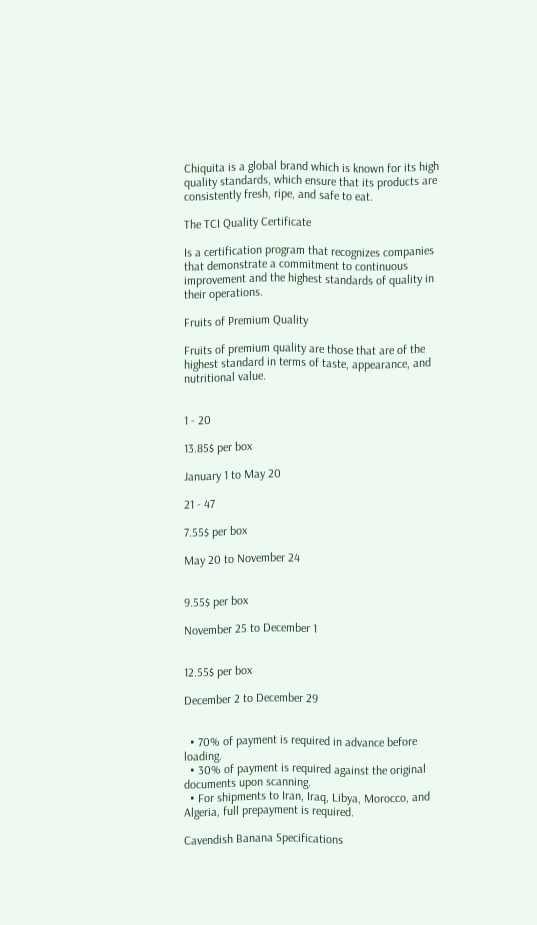Chiquita is a global brand which is known for its high quality standards, which ensure that its products are consistently fresh, ripe, and safe to eat.

The TCI Quality Certificate

Is a certification program that recognizes companies that demonstrate a commitment to continuous improvement and the highest standards of quality in their operations.

Fruits of Premium Quality

Fruits of premium quality are those that are of the highest standard in terms of taste, appearance, and nutritional value.


1 - 20

13.85$ per box

January 1 to May 20

21 - 47

7.55$ per box

May 20 to November 24


9.55$ per box

November 25 to December 1


12.55$ per box

December 2 to December 29


  • 70% of payment is required in advance before loading.
  • 30% of payment is required against the original documents upon scanning.
  • For shipments to Iran, Iraq, Libya, Morocco, and Algeria, full prepayment is required.

Cavendish Banana Specifications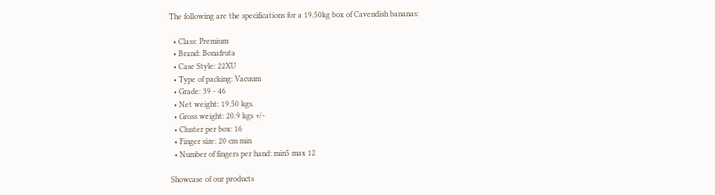The following are the specifications for a 19.50kg box of Cavendish bananas:

  • Class: Premium
  • Brand: Bonafruta
  • Case Style: 22XU
  • Type of packing: Vacuum
  • Grade: 39 - 46
  • Net weight: 19.50 kgs.
  • Gross weight: 20.9 kgs +/-
  • Cluster per box: 16
  • Finger size: 20 cm min
  • Number of fingers per hand: min5 max 12

Showcase of our products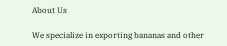About Us

We specialize in exporting bananas and other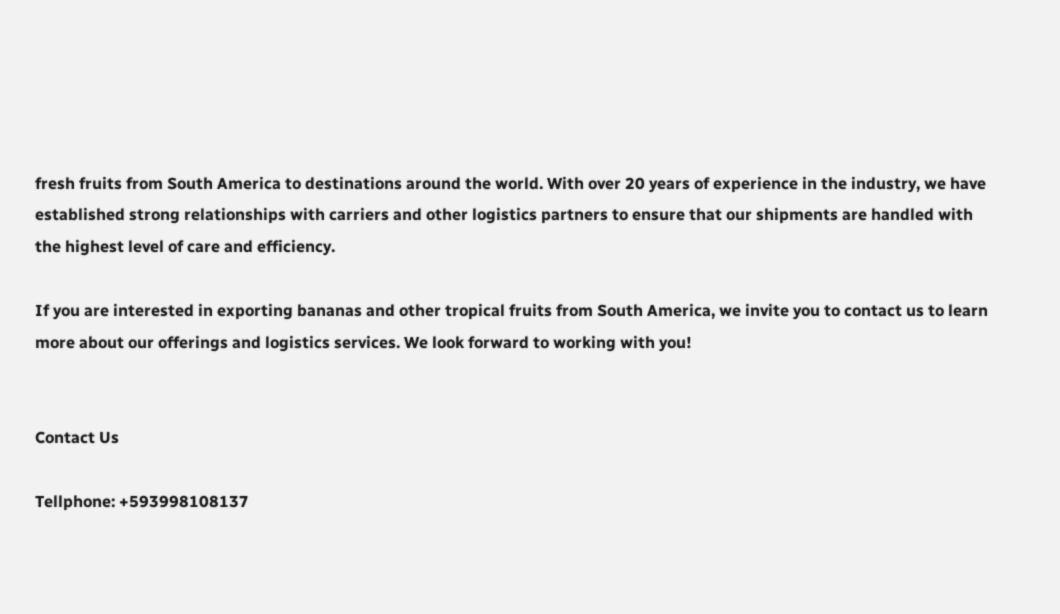fresh fruits from South America to destinations around the world. With over 20 years of experience in the industry, we have established strong relationships with carriers and other logistics partners to ensure that our shipments are handled with the highest level of care and efficiency.

If you are interested in exporting bananas and other tropical fruits from South America, we invite you to contact us to learn more about our offerings and logistics services. We look forward to working with you!


Contact Us

Tellphone: +593998108137